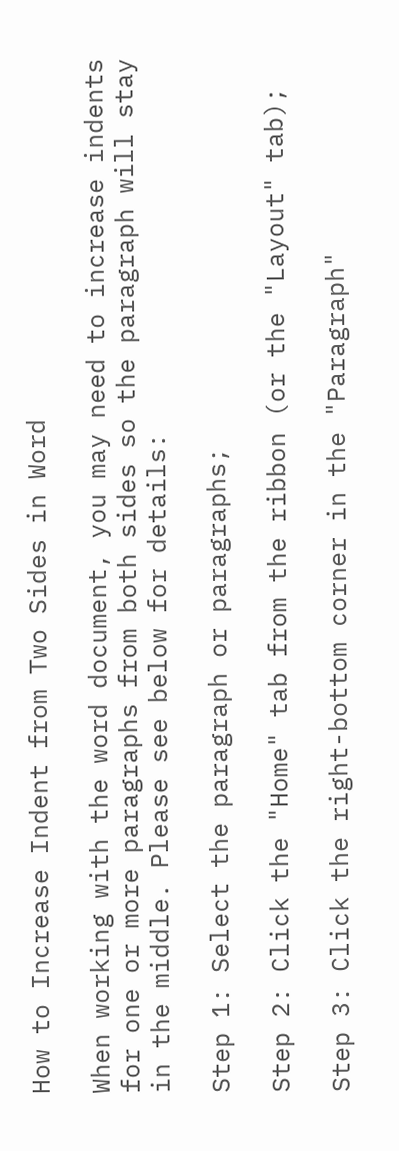How to Increase Indent from Two Sides in Word

When working with the word document, you may need to increase indents for one or more paragraphs from both sides so the paragraph will stay in the middle. Please see below for details:

Step 1: Select the paragraph or paragraphs;

Step 2: Click the "Home" tab from the ribbon (or the "Layout" tab);

Step 3: Click the right-bottom corner in the "Paragraph"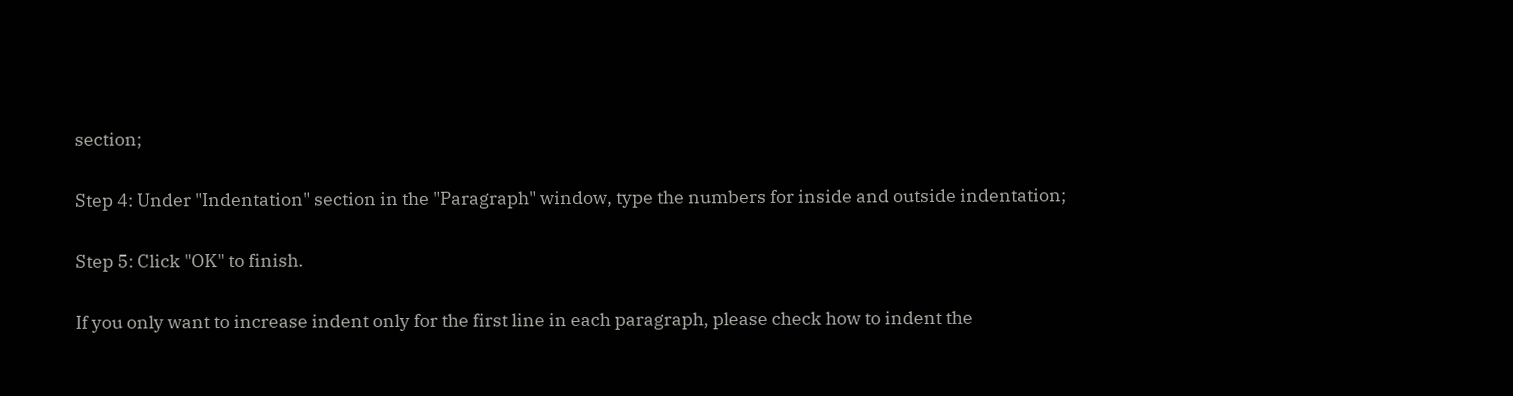section;

Step 4: Under "Indentation" section in the "Paragraph" window, type the numbers for inside and outside indentation;

Step 5: Click "OK" to finish.

If you only want to increase indent only for the first line in each paragraph, please check how to indent the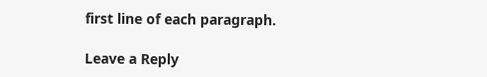first line of each paragraph.

Leave a Reply